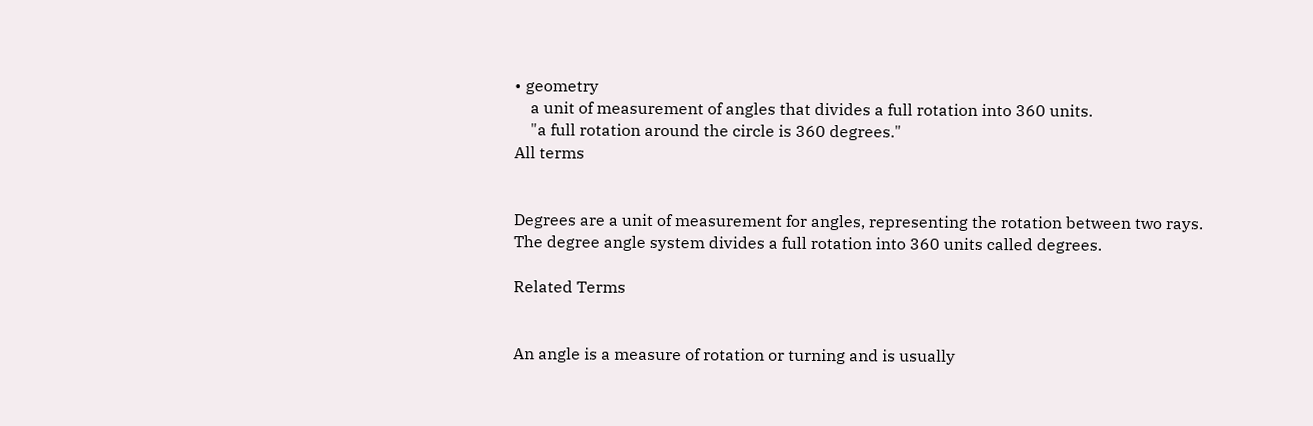• geometry
    a unit of measurement of angles that divides a full rotation into 360 units.
    "a full rotation around the circle is 360 degrees."
All terms


Degrees are a unit of measurement for angles, representing the rotation between two rays. The degree angle system divides a full rotation into 360 units called degrees.

Related Terms


An angle is a measure of rotation or turning and is usually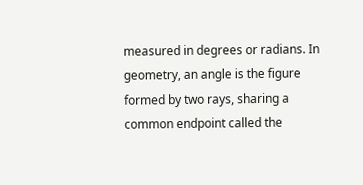measured in degrees or radians. In geometry, an angle is the figure formed by two rays, sharing a common endpoint called the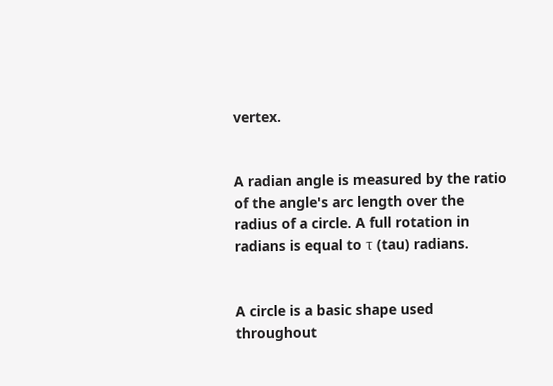vertex.


A radian angle is measured by the ratio of the angle's arc length over the radius of a circle. A full rotation in radians is equal to τ (tau) radians.


A circle is a basic shape used throughout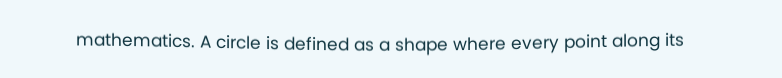mathematics. A circle is defined as a shape where every point along its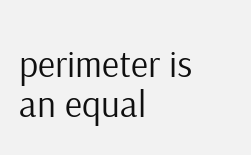perimeter is an equal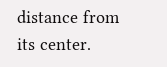distance from its center.